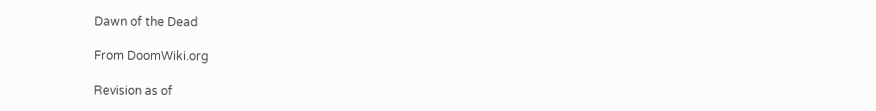Dawn of the Dead

From DoomWiki.org

Revision as of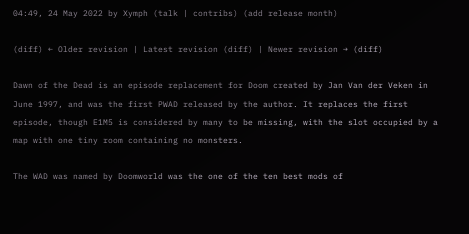04:49, 24 May 2022 by Xymph (talk | contribs) (add release month)

(diff) ← Older revision | Latest revision (diff) | Newer revision → (diff)

Dawn of the Dead is an episode replacement for Doom created by Jan Van der Veken in June 1997, and was the first PWAD released by the author. It replaces the first episode, though E1M5 is considered by many to be missing, with the slot occupied by a map with one tiny room containing no monsters.

The WAD was named by Doomworld was the one of the ten best mods of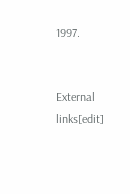1997.


External links[edit]